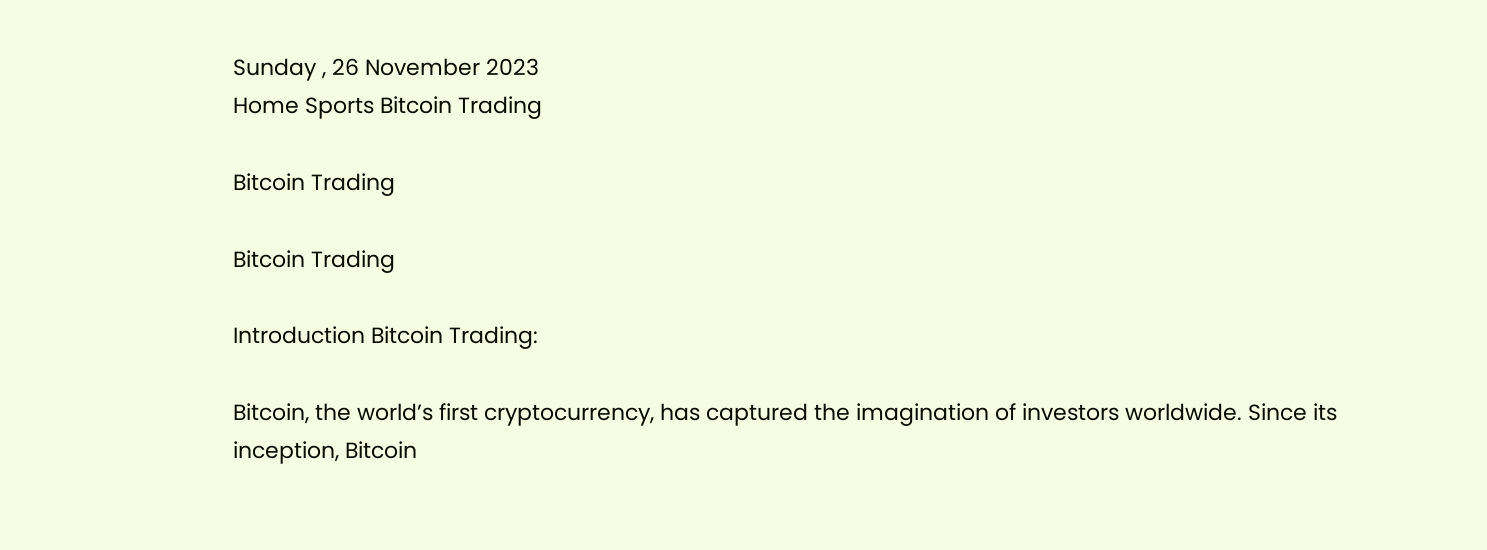Sunday , 26 November 2023
Home Sports Bitcoin Trading

Bitcoin Trading

Bitcoin Trading

Introduction Bitcoin Trading:

Bitcoin, the world’s first cryptocurrency, has captured the imagination of investors worldwide. Since its inception, Bitcoin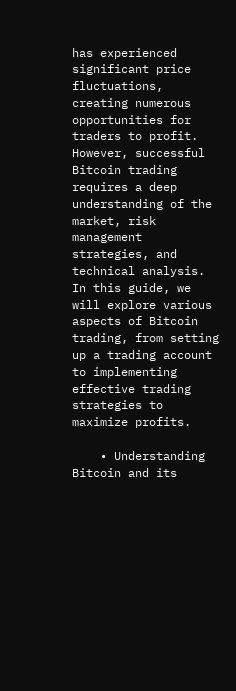has experienced significant price fluctuations, creating numerous opportunities for traders to profit. However, successful Bitcoin trading requires a deep understanding of the market, risk management strategies, and technical analysis. In this guide, we will explore various aspects of Bitcoin trading, from setting up a trading account to implementing effective trading strategies to maximize profits.

    • Understanding Bitcoin and its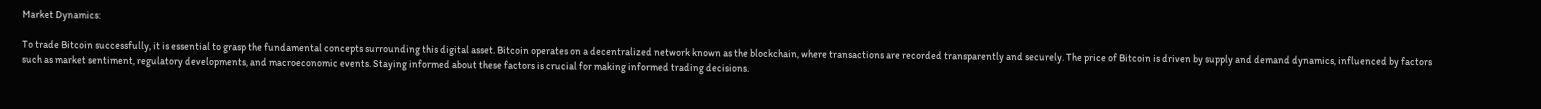Market Dynamics:

To trade Bitcoin successfully, it is essential to grasp the fundamental concepts surrounding this digital asset. Bitcoin operates on a decentralized network known as the blockchain, where transactions are recorded transparently and securely. The price of Bitcoin is driven by supply and demand dynamics, influenced by factors such as market sentiment, regulatory developments, and macroeconomic events. Staying informed about these factors is crucial for making informed trading decisions.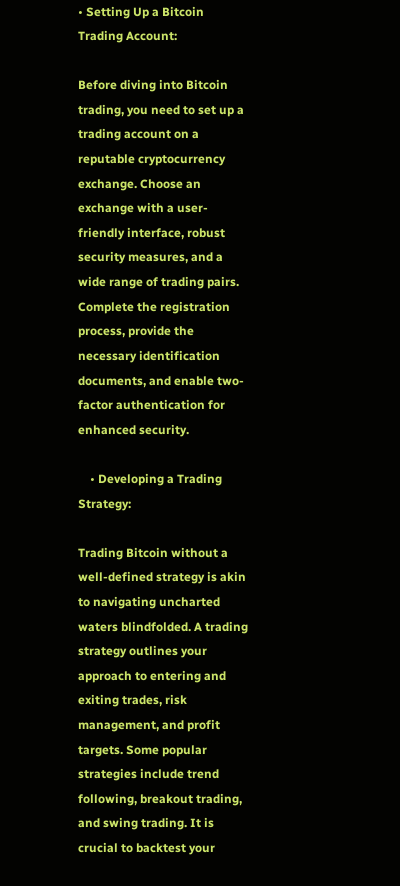• Setting Up a Bitcoin Trading Account:

Before diving into Bitcoin trading, you need to set up a trading account on a reputable cryptocurrency exchange. Choose an exchange with a user-friendly interface, robust security measures, and a wide range of trading pairs. Complete the registration process, provide the necessary identification documents, and enable two-factor authentication for enhanced security.

    • Developing a Trading Strategy:

Trading Bitcoin without a well-defined strategy is akin to navigating uncharted waters blindfolded. A trading strategy outlines your approach to entering and exiting trades, risk management, and profit targets. Some popular strategies include trend following, breakout trading, and swing trading. It is crucial to backtest your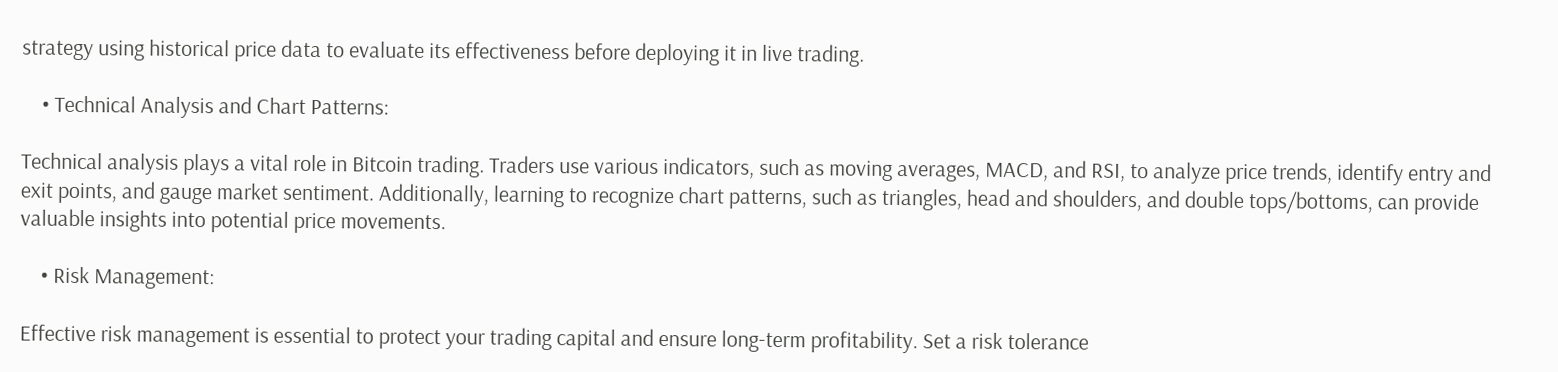strategy using historical price data to evaluate its effectiveness before deploying it in live trading.

    • Technical Analysis and Chart Patterns:

Technical analysis plays a vital role in Bitcoin trading. Traders use various indicators, such as moving averages, MACD, and RSI, to analyze price trends, identify entry and exit points, and gauge market sentiment. Additionally, learning to recognize chart patterns, such as triangles, head and shoulders, and double tops/bottoms, can provide valuable insights into potential price movements.

    • Risk Management:

Effective risk management is essential to protect your trading capital and ensure long-term profitability. Set a risk tolerance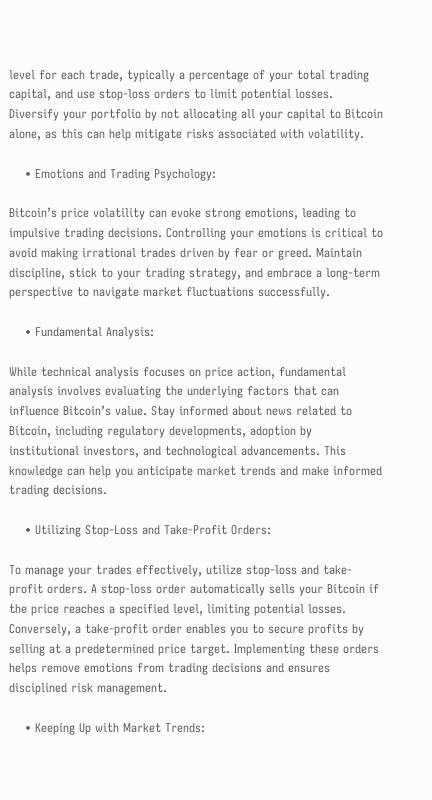level for each trade, typically a percentage of your total trading capital, and use stop-loss orders to limit potential losses. Diversify your portfolio by not allocating all your capital to Bitcoin alone, as this can help mitigate risks associated with volatility.

    • Emotions and Trading Psychology:

Bitcoin’s price volatility can evoke strong emotions, leading to impulsive trading decisions. Controlling your emotions is critical to avoid making irrational trades driven by fear or greed. Maintain discipline, stick to your trading strategy, and embrace a long-term perspective to navigate market fluctuations successfully.

    • Fundamental Analysis:

While technical analysis focuses on price action, fundamental analysis involves evaluating the underlying factors that can influence Bitcoin’s value. Stay informed about news related to Bitcoin, including regulatory developments, adoption by institutional investors, and technological advancements. This knowledge can help you anticipate market trends and make informed trading decisions.

    • Utilizing Stop-Loss and Take-Profit Orders:

To manage your trades effectively, utilize stop-loss and take-profit orders. A stop-loss order automatically sells your Bitcoin if the price reaches a specified level, limiting potential losses. Conversely, a take-profit order enables you to secure profits by selling at a predetermined price target. Implementing these orders helps remove emotions from trading decisions and ensures disciplined risk management.

    • Keeping Up with Market Trends: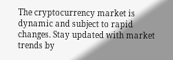The cryptocurrency market is dynamic and subject to rapid changes. Stay updated with market trends by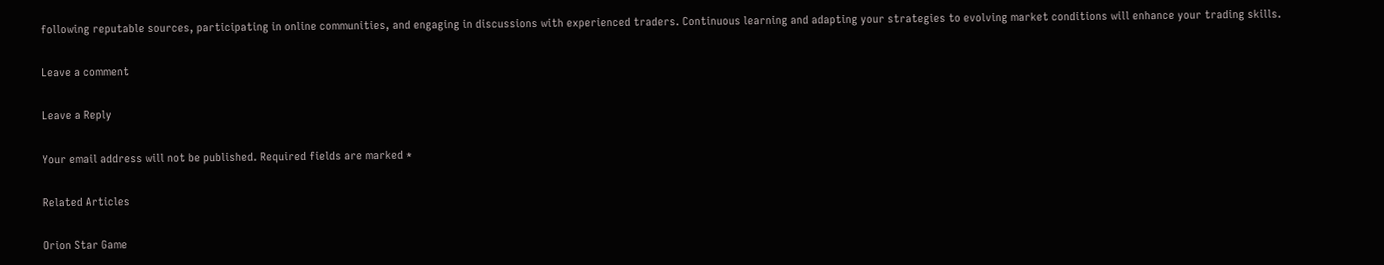following reputable sources, participating in online communities, and engaging in discussions with experienced traders. Continuous learning and adapting your strategies to evolving market conditions will enhance your trading skills.

Leave a comment

Leave a Reply

Your email address will not be published. Required fields are marked *

Related Articles

Orion Star Game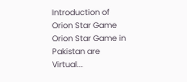Introduction of Orion Star Game Orion Star Game in Pakistan are Virtual...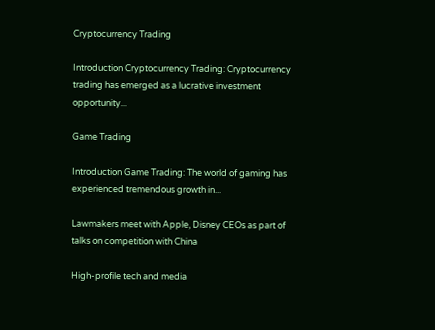Cryptocurrency Trading

Introduction Cryptocurrency Trading: Cryptocurrency trading has emerged as a lucrative investment opportunity...

Game Trading

Introduction Game Trading: The world of gaming has experienced tremendous growth in...

Lawmakers meet with Apple, Disney CEOs as part of talks on competition with China

High-profile tech and media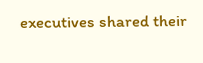executives shared their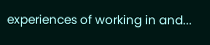experiences of working in and...